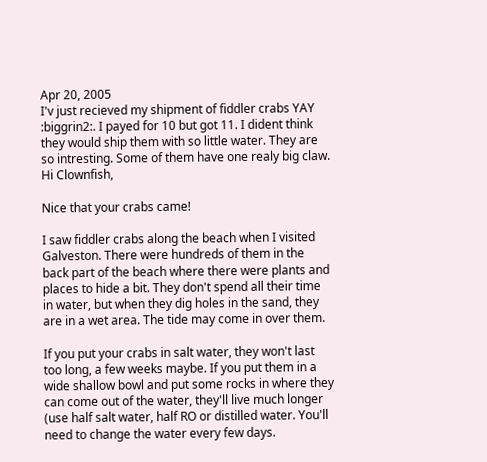Apr 20, 2005
I'v just recieved my shipment of fiddler crabs YAY :biggrin2:. I payed for 10 but got 11. I dident think they would ship them with so little water. They are so intresting. Some of them have one realy big claw.
Hi Clownfish,

Nice that your crabs came!

I saw fiddler crabs along the beach when I visited Galveston. There were hundreds of them in the back part of the beach where there were plants and places to hide a bit. They don't spend all their time in water, but when they dig holes in the sand, they are in a wet area. The tide may come in over them.

If you put your crabs in salt water, they won't last too long, a few weeks maybe. If you put them in a wide shallow bowl and put some rocks in where they can come out of the water, they'll live much longer (use half salt water, half RO or distilled water. You'll need to change the water every few days.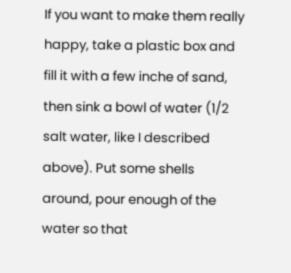If you want to make them really happy, take a plastic box and fill it with a few inche of sand, then sink a bowl of water (1/2 salt water, like I described above). Put some shells around, pour enough of the water so that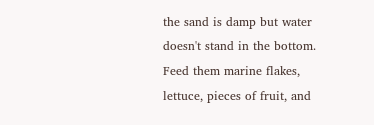the sand is damp but water doesn't stand in the bottom.
Feed them marine flakes, lettuce, pieces of fruit, and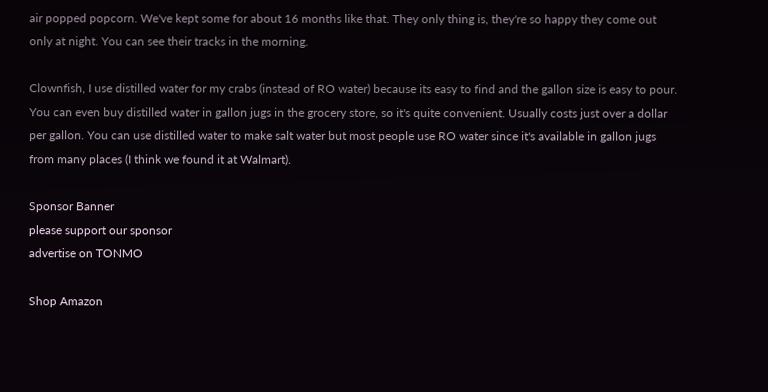air popped popcorn. We've kept some for about 16 months like that. They only thing is, they're so happy they come out only at night. You can see their tracks in the morning.

Clownfish, I use distilled water for my crabs (instead of RO water) because its easy to find and the gallon size is easy to pour. You can even buy distilled water in gallon jugs in the grocery store, so it's quite convenient. Usually costs just over a dollar per gallon. You can use distilled water to make salt water but most people use RO water since it's available in gallon jugs from many places (I think we found it at Walmart).

Sponsor Banner
please support our sponsor
advertise on TONMO

Shop Amazon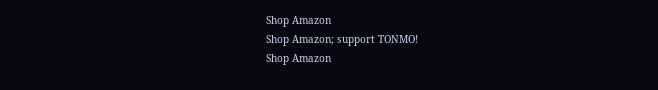Shop Amazon
Shop Amazon; support TONMO!
Shop Amazon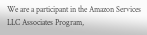We are a participant in the Amazon Services LLC Associates Program,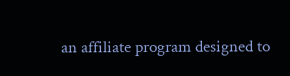an affiliate program designed to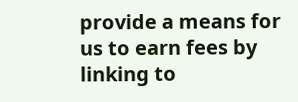provide a means for us to earn fees by linking to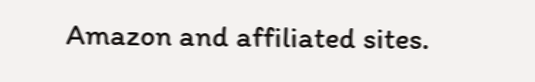Amazon and affiliated sites.